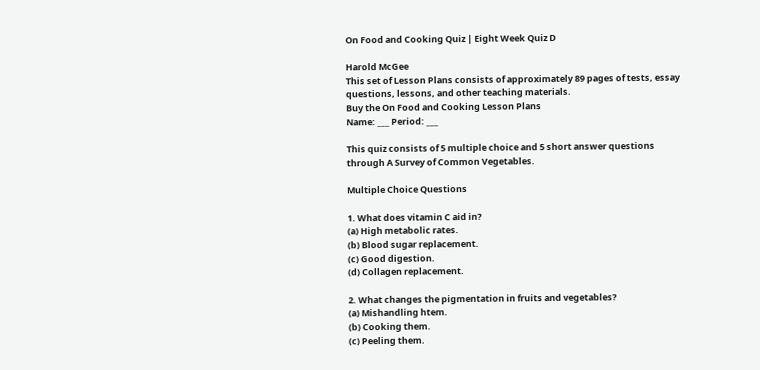On Food and Cooking Quiz | Eight Week Quiz D

Harold McGee
This set of Lesson Plans consists of approximately 89 pages of tests, essay questions, lessons, and other teaching materials.
Buy the On Food and Cooking Lesson Plans
Name: ___ Period: ___

This quiz consists of 5 multiple choice and 5 short answer questions through A Survey of Common Vegetables.

Multiple Choice Questions

1. What does vitamin C aid in?
(a) High metabolic rates.
(b) Blood sugar replacement.
(c) Good digestion.
(d) Collagen replacement.

2. What changes the pigmentation in fruits and vegetables?
(a) Mishandling htem.
(b) Cooking them.
(c) Peeling them.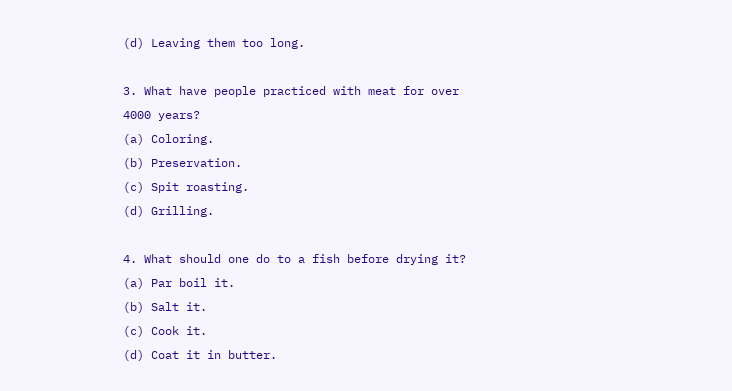(d) Leaving them too long.

3. What have people practiced with meat for over 4000 years?
(a) Coloring.
(b) Preservation.
(c) Spit roasting.
(d) Grilling.

4. What should one do to a fish before drying it?
(a) Par boil it.
(b) Salt it.
(c) Cook it.
(d) Coat it in butter.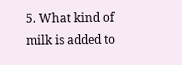5. What kind of milk is added to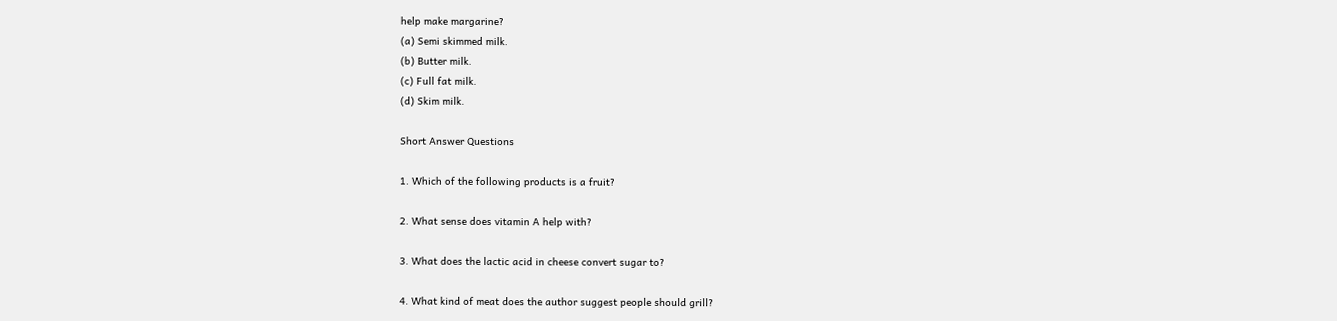help make margarine?
(a) Semi skimmed milk.
(b) Butter milk.
(c) Full fat milk.
(d) Skim milk.

Short Answer Questions

1. Which of the following products is a fruit?

2. What sense does vitamin A help with?

3. What does the lactic acid in cheese convert sugar to?

4. What kind of meat does the author suggest people should grill?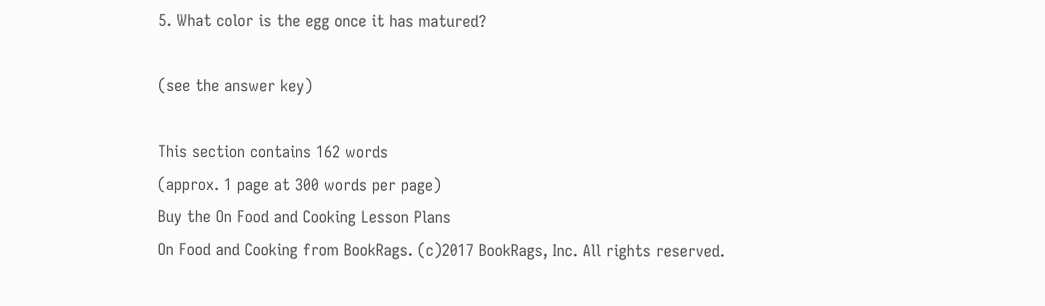5. What color is the egg once it has matured?

(see the answer key)

This section contains 162 words
(approx. 1 page at 300 words per page)
Buy the On Food and Cooking Lesson Plans
On Food and Cooking from BookRags. (c)2017 BookRags, Inc. All rights reserved.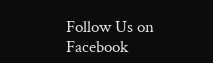Follow Us on Facebook